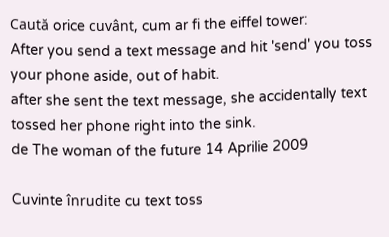Caută orice cuvânt, cum ar fi the eiffel tower:
After you send a text message and hit 'send' you toss your phone aside, out of habit.
after she sent the text message, she accidentally text tossed her phone right into the sink.
de The woman of the future 14 Aprilie 2009

Cuvinte înrudite cu text toss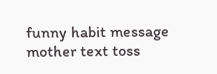funny habit message mother text toss